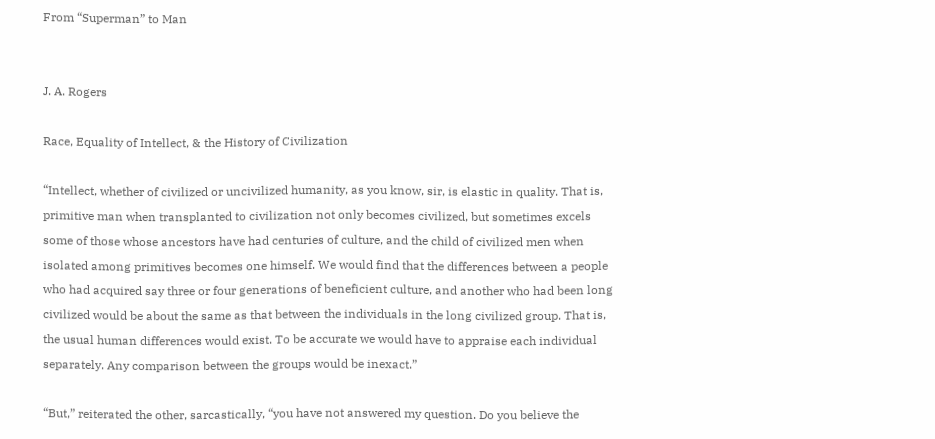From “Superman” to Man


J. A. Rogers

Race, Equality of Intellect, & the History of Civilization

“Intellect, whether of civilized or uncivilized humanity, as you know, sir, is elastic in quality. That is, primitive man when transplanted to civilization not only becomes civilized, but sometimes excels some of those whose ancestors have had centuries of culture, and the child of civilized men when isolated among primitives becomes one himself. We would find that the differences between a people who had acquired say three or four generations of beneficient culture, and another who had been long civilized would be about the same as that between the individuals in the long civilized group. That is, the usual human differences would exist. To be accurate we would have to appraise each individual separately. Any comparison between the groups would be inexact.”

“But,” reiterated the other, sarcastically, “you have not answered my question. Do you believe the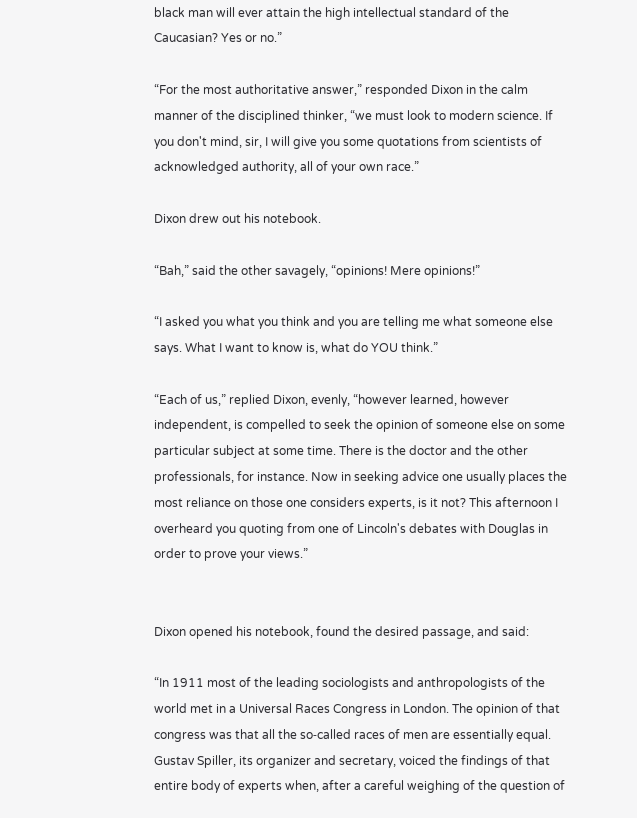black man will ever attain the high intellectual standard of the Caucasian? Yes or no.”

“For the most authoritative answer,” responded Dixon in the calm manner of the disciplined thinker, “we must look to modern science. If you don't mind, sir, I will give you some quotations from scientists of acknowledged authority, all of your own race.”

Dixon drew out his notebook.

“Bah,” said the other savagely, “opinions! Mere opinions!”

“I asked you what you think and you are telling me what someone else says. What I want to know is, what do YOU think.”

“Each of us,” replied Dixon, evenly, “however learned, however independent, is compelled to seek the opinion of someone else on some particular subject at some time. There is the doctor and the other professionals, for instance. Now in seeking advice one usually places the most reliance on those one considers experts, is it not? This afternoon I overheard you quoting from one of Lincoln's debates with Douglas in order to prove your views.”


Dixon opened his notebook, found the desired passage, and said:

“In 1911 most of the leading sociologists and anthropologists of the world met in a Universal Races Congress in London. The opinion of that congress was that all the so‑called races of men are essentially equal. Gustav Spiller, its organizer and secretary, voiced the findings of that entire body of experts when, after a careful weighing of the question of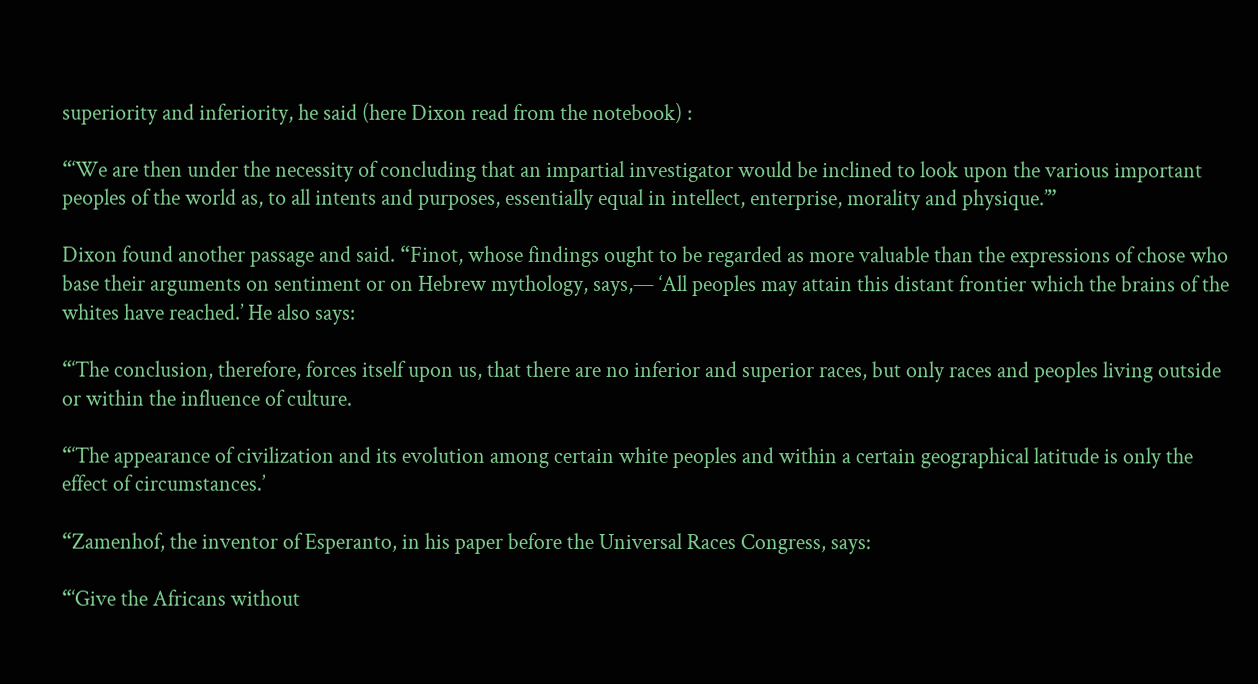superiority and inferiority, he said (here Dixon read from the notebook) :

“‘We are then under the necessity of concluding that an impartial investigator would be inclined to look upon the various important peoples of the world as, to all intents and purposes, essentially equal in intellect, enterprise, morality and physique.’”

Dixon found another passage and said. “Finot, whose findings ought to be regarded as more valuable than the expressions of chose who base their arguments on sentiment or on Hebrew mythology, says,— ‘All peoples may attain this distant frontier which the brains of the whites have reached.’ He also says:

“‘The conclusion, therefore, forces itself upon us, that there are no inferior and superior races, but only races and peoples living outside or within the influence of culture.

“‘The appearance of civilization and its evolution among certain white peoples and within a certain geographical latitude is only the effect of circumstances.’

“Zamenhof, the inventor of Esperanto, in his paper before the Universal Races Congress, says:

“‘Give the Africans without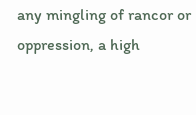any mingling of rancor or oppression, a high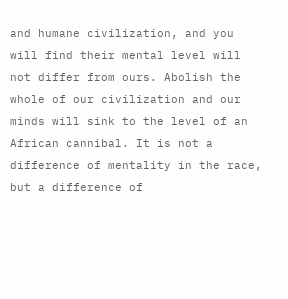and humane civilization, and you will find their mental level will not differ from ours. Abolish the whole of our civilization and our minds will sink to the level of an African cannibal. It is not a difference of mentality in the race, but a difference of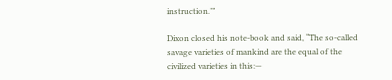instruction.’”

Dixon closed his note‑book and said, “The so‑called savage varieties of mankind are the equal of the civilized varieties in this:—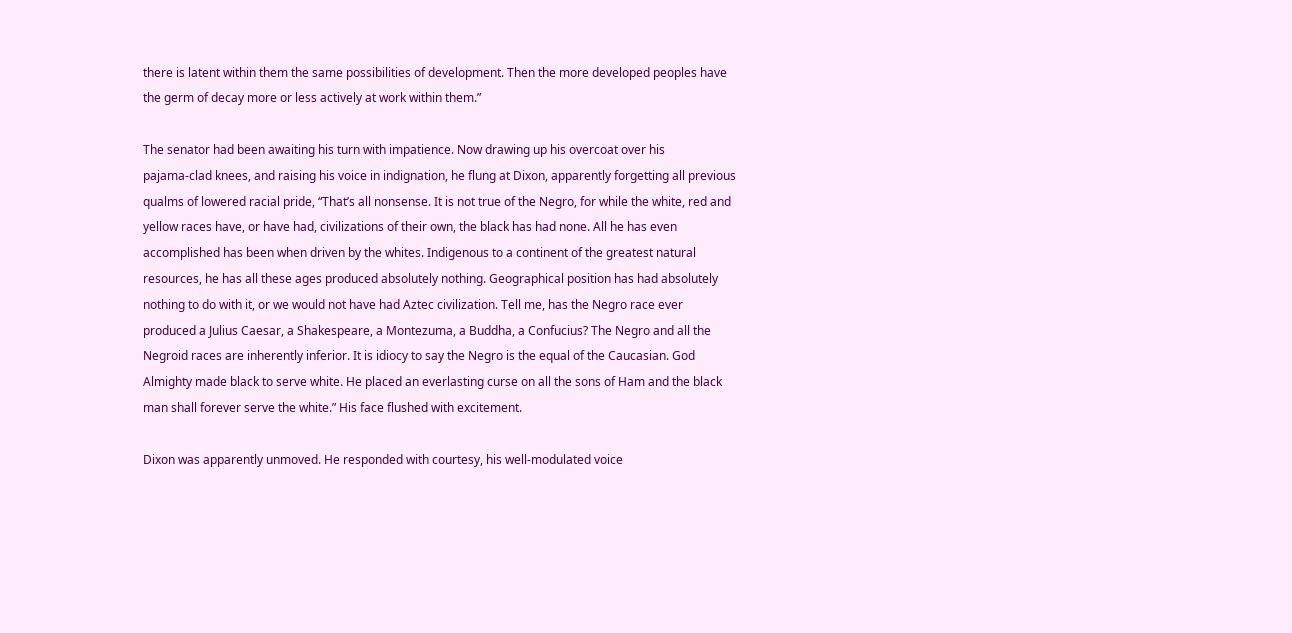there is latent within them the same possibilities of development. Then the more developed peoples have the germ of decay more or less actively at work within them.”

The senator had been awaiting his turn with impatience. Now drawing up his overcoat over his pajama‑clad knees, and raising his voice in indignation, he flung at Dixon, apparently forgetting all previous qualms of lowered racial pride, “That’s all nonsense. It is not true of the Negro, for while the white, red and yellow races have, or have had, civilizations of their own, the black has had none. All he has even accomplished has been when driven by the whites. Indigenous to a continent of the greatest natural resources, he has all these ages produced absolutely nothing. Geographical position has had absolutely nothing to do with it, or we would not have had Aztec civilization. Tell me, has the Negro race ever produced a Julius Caesar, a Shakespeare, a Montezuma, a Buddha, a Confucius? The Negro and all the Negroid races are inherently inferior. It is idiocy to say the Negro is the equal of the Caucasian. God Almighty made black to serve white. He placed an everlasting curse on all the sons of Ham and the black man shall forever serve the white.” His face flushed with excitement.

Dixon was apparently unmoved. He responded with courtesy, his well‑modulated voice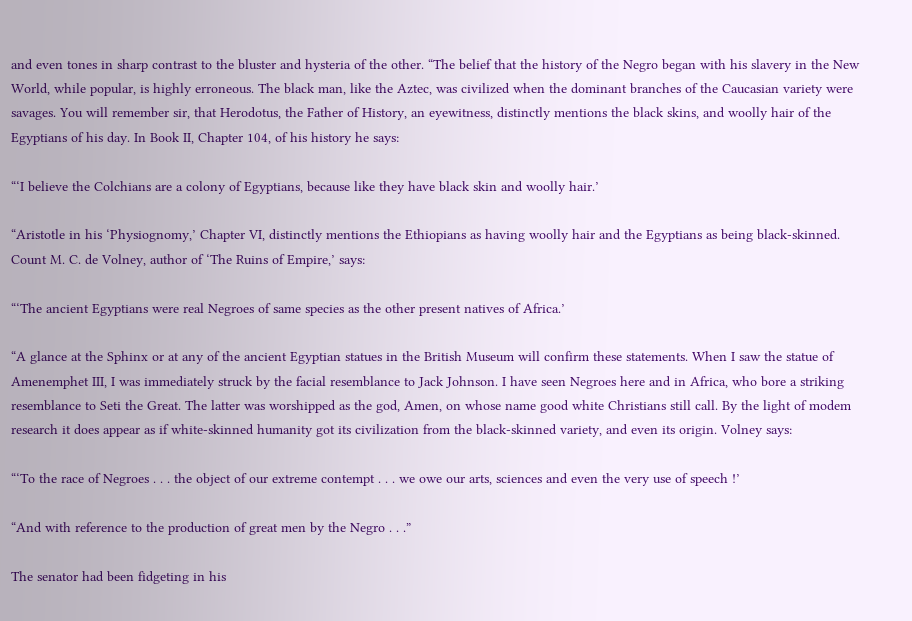and even tones in sharp contrast to the bluster and hysteria of the other. “The belief that the history of the Negro began with his slavery in the New World, while popular, is highly erroneous. The black man, like the Aztec, was civilized when the dominant branches of the Caucasian variety were savages. You will remember sir, that Herodotus, the Father of History, an eyewitness, distinctly mentions the black skins, and woolly hair of the Egyptians of his day. In Book II, Chapter 104, of his history he says:

“‘I believe the Colchians are a colony of Egyptians, because like they have black skin and woolly hair.’

“Aristotle in his ‘Physiognomy,’ Chapter VI, distinctly mentions the Ethiopians as having woolly hair and the Egyptians as being black-skinned. Count M. C. de Volney, author of ‘The Ruins of Empire,’ says:

“‘The ancient Egyptians were real Negroes of same species as the other present natives of Africa.’

“A glance at the Sphinx or at any of the ancient Egyptian statues in the British Museum will confirm these statements. When I saw the statue of Amenemphet III, I was immediately struck by the facial resemblance to Jack Johnson. I have seen Negroes here and in Africa, who bore a striking resemblance to Seti the Great. The latter was worshipped as the god, Amen, on whose name good white Christians still call. By the light of modem research it does appear as if white‑skinned humanity got its civilization from the black-skinned variety, and even its origin. Volney says:

“‘To the race of Negroes . . . the object of our extreme contempt . . . we owe our arts, sciences and even the very use of speech !’

“And with reference to the production of great men by the Negro . . .”

The senator had been fidgeting in his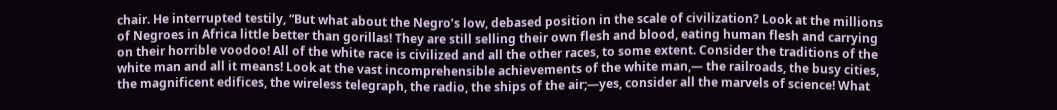chair. He interrupted testily, “But what about the Negro’s low, debased position in the scale of civilization? Look at the millions of Negroes in Africa little better than gorillas! They are still selling their own flesh and blood, eating human flesh and carrying on their horrible voodoo! All of the white race is civilized and all the other races, to some extent. Consider the traditions of the white man and all it means! Look at the vast incomprehensible achievements of the white man,— the railroads, the busy cities, the magnificent edifices, the wireless telegraph, the radio, the ships of the air;—yes, consider all the marvels of science! What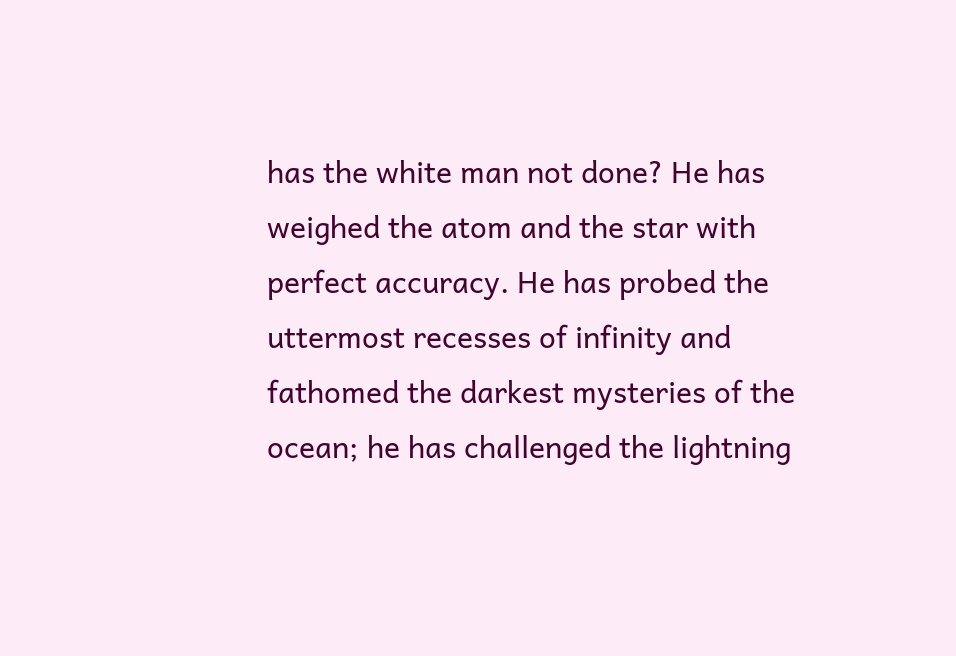has the white man not done? He has weighed the atom and the star with perfect accuracy. He has probed the uttermost recesses of infinity and fathomed the darkest mysteries of the ocean; he has challenged the lightning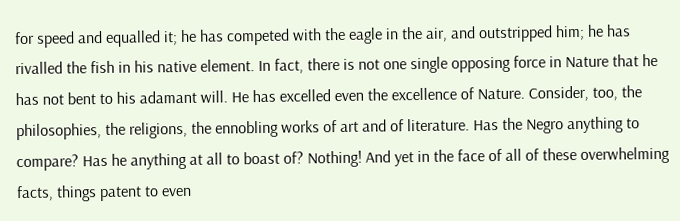for speed and equalled it; he has competed with the eagle in the air, and outstripped him; he has rivalled the fish in his native element. In fact, there is not one single opposing force in Nature that he has not bent to his adamant will. He has excelled even the excellence of Nature. Consider, too, the philosophies, the religions, the ennobling works of art and of literature. Has the Negro anything to compare? Has he anything at all to boast of? Nothing! And yet in the face of all of these overwhelming facts, things patent to even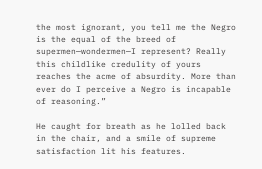the most ignorant, you tell me the Negro is the equal of the breed of supermen—wondermen—I represent? Really this childlike credulity of yours reaches the acme of absurdity. More than ever do I perceive a Negro is incapable of reasoning.”

He caught for breath as he lolled back in the chair, and a smile of supreme satisfaction lit his features.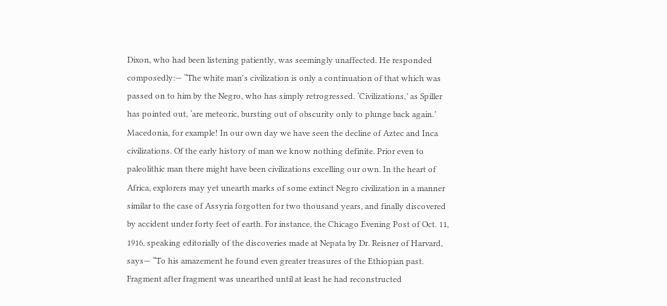Dixon, who had been listening patiently, was seemingly unaffected. He responded composedly:— “The white man's civilization is only a continuation of that which was passed on to him by the Negro, who has simply retrogressed. ‘Civilizations,’ as Spiller has pointed out, ‘are meteoric, bursting out of obscurity only to plunge back again.’ Macedonia, for example! In our own day we have seen the decline of Aztec and Inca civilizations. Of the early history of man we know nothing definite. Prior even to paleolithic man there might have been civilizations excelling our own. In the heart of Africa, explorers may yet unearth marks of some extinct Negro civilization in a manner similar to the case of Assyria forgotten for two thousand years, and finally discovered by accident under forty feet of earth. For instance, the Chicago Evening Post of Oct. 11, 1916, speaking editorially of the discoveries made at Nepata by Dr. Reisner of Harvard, says— “To his amazement he found even greater treasures of the Ethiopian past. Fragment after fragment was unearthed until at least he had reconstructed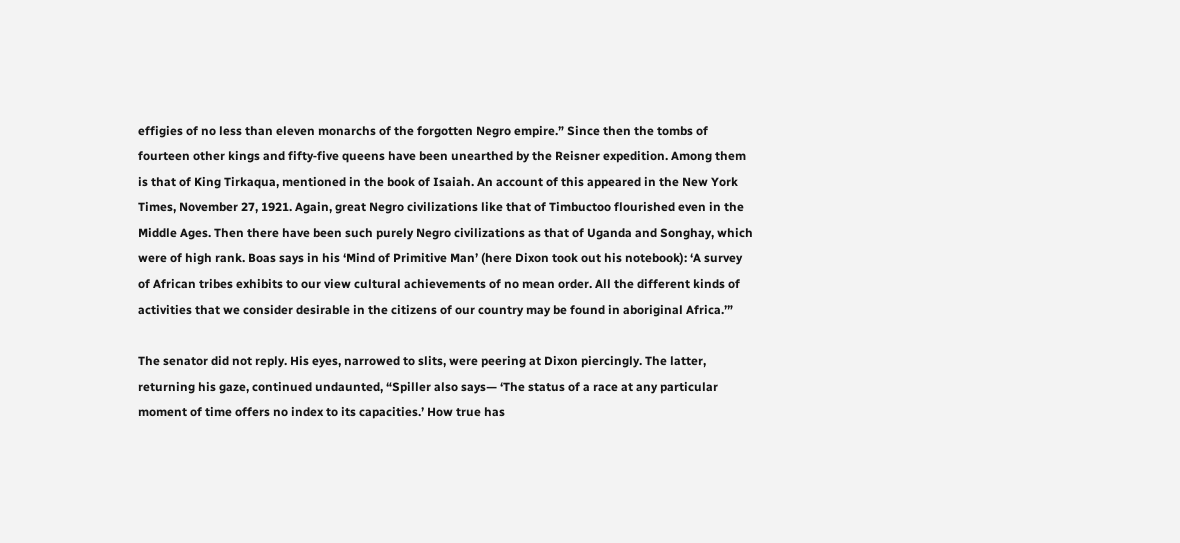effigies of no less than eleven monarchs of the forgotten Negro empire.” Since then the tombs of fourteen other kings and fifty‑five queens have been unearthed by the Reisner expedition. Among them is that of King Tirkaqua, mentioned in the book of Isaiah. An account of this appeared in the New York Times, November 27, 1921. Again, great Negro civilizations like that of Timbuctoo flourished even in the Middle Ages. Then there have been such purely Negro civilizations as that of Uganda and Songhay, which were of high rank. Boas says in his ‘Mind of Primitive Man’ (here Dixon took out his notebook): ‘A survey of African tribes exhibits to our view cultural achievements of no mean order. All the different kinds of activities that we consider desirable in the citizens of our country may be found in aboriginal Africa.’”

The senator did not reply. His eyes, narrowed to slits, were peering at Dixon piercingly. The latter, returning his gaze, continued undaunted, “Spiller also says— ‘The status of a race at any particular moment of time offers no index to its capacities.’ How true has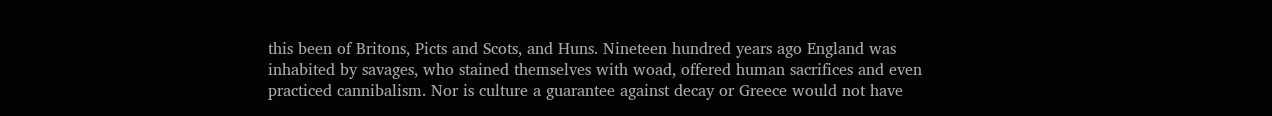this been of Britons, Picts and Scots, and Huns. Nineteen hundred years ago England was inhabited by savages, who stained themselves with woad, offered human sacrifices and even practiced cannibalism. Nor is culture a guarantee against decay or Greece would not have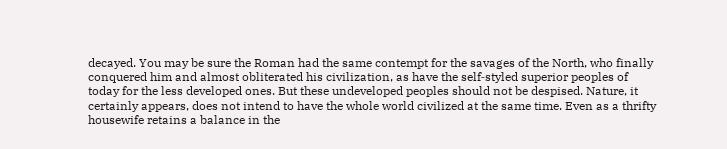decayed. You may be sure the Roman had the same contempt for the savages of the North, who finally conquered him and almost obliterated his civilization, as have the self‑styled superior peoples of today for the less developed ones. But these undeveloped peoples should not be despised. Nature, it certainly appears, does not intend to have the whole world civilized at the same time. Even as a thrifty housewife retains a balance in the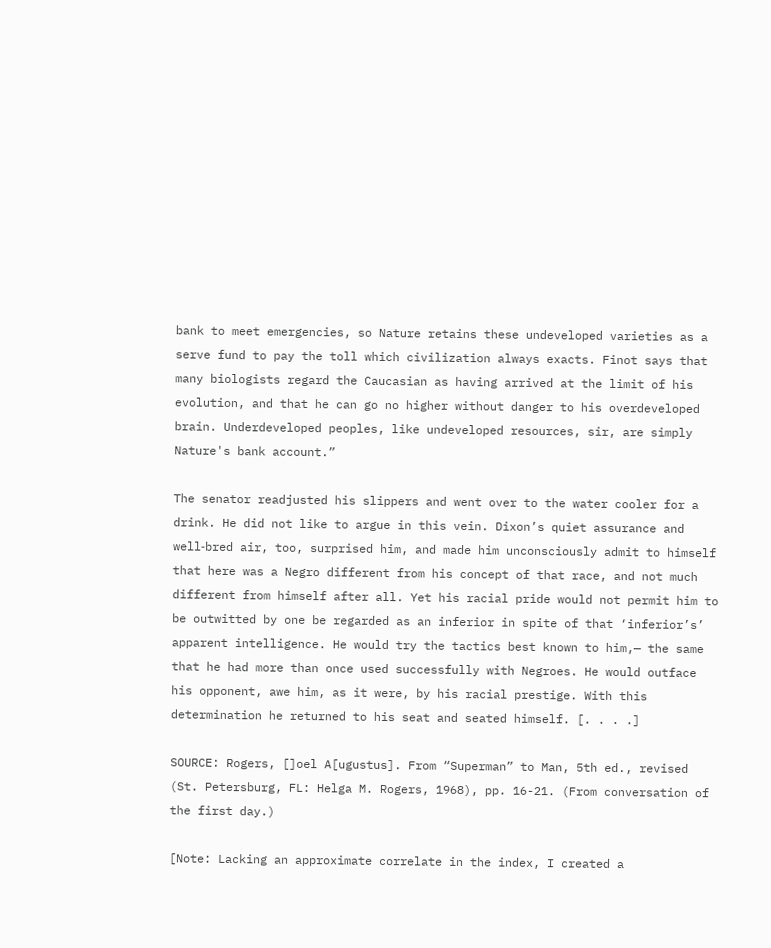bank to meet emergencies, so Nature retains these undeveloped varieties as a serve fund to pay the toll which civilization always exacts. Finot says that many biologists regard the Caucasian as having arrived at the limit of his evolution, and that he can go no higher without danger to his overdeveloped brain. Underdeveloped peoples, like undeveloped resources, sir, are simply Nature's bank account.”

The senator readjusted his slippers and went over to the water cooler for a drink. He did not like to argue in this vein. Dixon’s quiet assurance and well‑bred air, too, surprised him, and made him unconsciously admit to himself that here was a Negro different from his concept of that race, and not much different from himself after all. Yet his racial pride would not permit him to be outwitted by one be regarded as an inferior in spite of that ‘inferior’s’ apparent intelligence. He would try the tactics best known to him,— the same that he had more than once used successfully with Negroes. He would outface his opponent, awe him, as it were, by his racial prestige. With this determination he returned to his seat and seated himself. [. . . .]

SOURCE: Rogers, []oel A[ugustus]. From “Superman” to Man, 5th ed., revised (St. Petersburg, FL: Helga M. Rogers, 1968), pp. 16-21. (From conversation of the first day.)

[Note: Lacking an approximate correlate in the index, I created a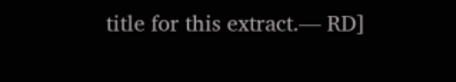title for this extract.— RD]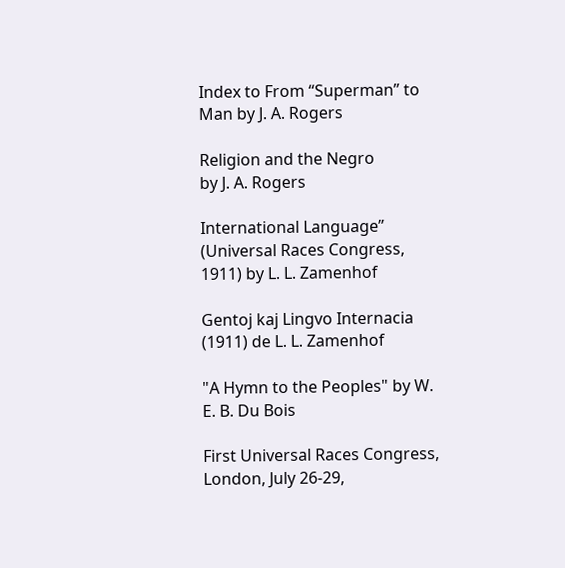Index to From “Superman” to Man by J. A. Rogers

Religion and the Negro
by J. A. Rogers

International Language” (Universal Races Congress, 1911) by L. L. Zamenhof

Gentoj kaj Lingvo Internacia (1911) de L. L. Zamenhof

"A Hymn to the Peoples" by W. E. B. Du Bois

First Universal Races Congress, London, July 26-29,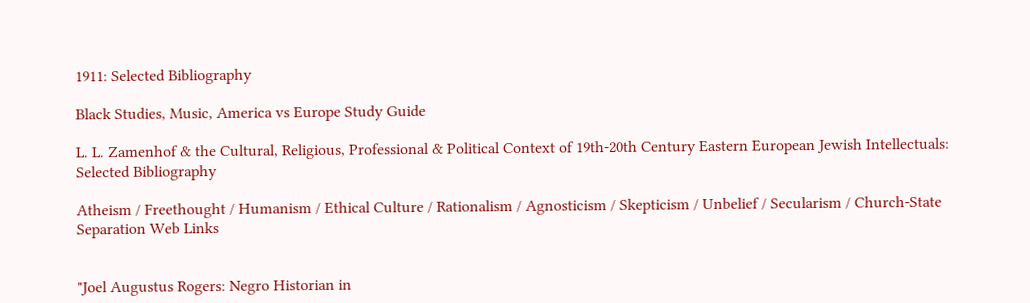1911: Selected Bibliography

Black Studies, Music, America vs Europe Study Guide

L. L. Zamenhof & the Cultural, Religious, Professional & Political Context of 19th-20th Century Eastern European Jewish Intellectuals:
Selected Bibliography

Atheism / Freethought / Humanism / Ethical Culture / Rationalism / Agnosticism / Skepticism / Unbelief / Secularism / Church-State Separation Web Links


"Joel Augustus Rogers: Negro Historian in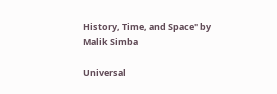History, Time, and Space" by Malik Simba

Universal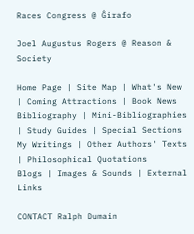Races Congress @ Ĝirafo

Joel Augustus Rogers @ Reason & Society

Home Page | Site Map | What's New | Coming Attractions | Book News
Bibliography | Mini-Bibliographies | Study Guides | Special Sections
My Writings | Other Authors' Texts | Philosophical Quotations
Blogs | Images & Sounds | External Links

CONTACT Ralph Dumain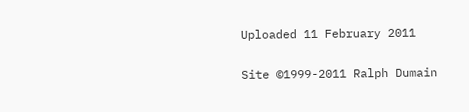Uploaded 11 February 2011

Site ©1999-2011 Ralph Dumain